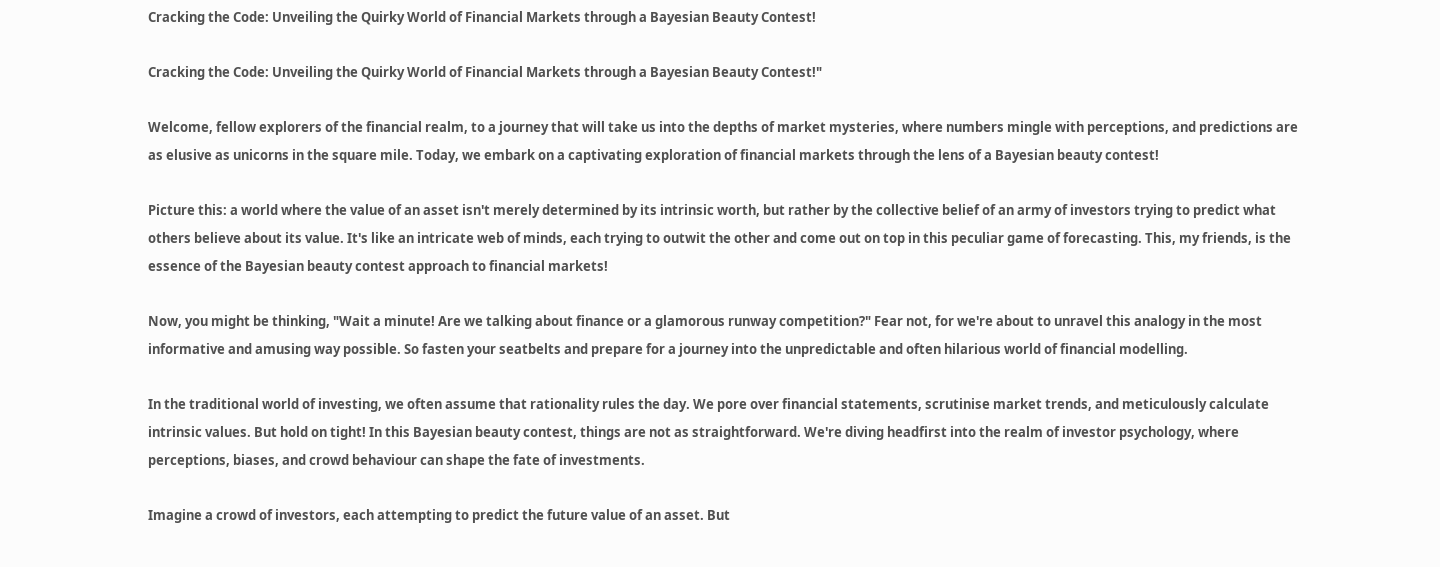Cracking the Code: Unveiling the Quirky World of Financial Markets through a Bayesian Beauty Contest!

Cracking the Code: Unveiling the Quirky World of Financial Markets through a Bayesian Beauty Contest!"

Welcome, fellow explorers of the financial realm, to a journey that will take us into the depths of market mysteries, where numbers mingle with perceptions, and predictions are as elusive as unicorns in the square mile. Today, we embark on a captivating exploration of financial markets through the lens of a Bayesian beauty contest!

Picture this: a world where the value of an asset isn't merely determined by its intrinsic worth, but rather by the collective belief of an army of investors trying to predict what others believe about its value. It's like an intricate web of minds, each trying to outwit the other and come out on top in this peculiar game of forecasting. This, my friends, is the essence of the Bayesian beauty contest approach to financial markets!

Now, you might be thinking, "Wait a minute! Are we talking about finance or a glamorous runway competition?" Fear not, for we're about to unravel this analogy in the most informative and amusing way possible. So fasten your seatbelts and prepare for a journey into the unpredictable and often hilarious world of financial modelling.

In the traditional world of investing, we often assume that rationality rules the day. We pore over financial statements, scrutinise market trends, and meticulously calculate intrinsic values. But hold on tight! In this Bayesian beauty contest, things are not as straightforward. We're diving headfirst into the realm of investor psychology, where perceptions, biases, and crowd behaviour can shape the fate of investments.

Imagine a crowd of investors, each attempting to predict the future value of an asset. But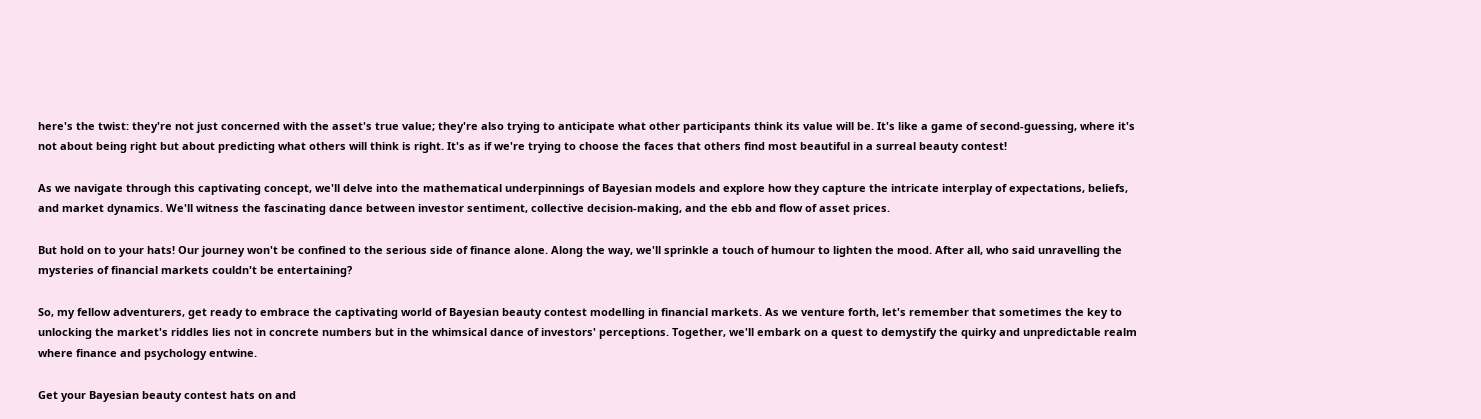here's the twist: they're not just concerned with the asset's true value; they're also trying to anticipate what other participants think its value will be. It's like a game of second-guessing, where it's not about being right but about predicting what others will think is right. It's as if we're trying to choose the faces that others find most beautiful in a surreal beauty contest!

As we navigate through this captivating concept, we'll delve into the mathematical underpinnings of Bayesian models and explore how they capture the intricate interplay of expectations, beliefs, and market dynamics. We'll witness the fascinating dance between investor sentiment, collective decision-making, and the ebb and flow of asset prices.

But hold on to your hats! Our journey won't be confined to the serious side of finance alone. Along the way, we'll sprinkle a touch of humour to lighten the mood. After all, who said unravelling the mysteries of financial markets couldn't be entertaining?

So, my fellow adventurers, get ready to embrace the captivating world of Bayesian beauty contest modelling in financial markets. As we venture forth, let's remember that sometimes the key to unlocking the market's riddles lies not in concrete numbers but in the whimsical dance of investors' perceptions. Together, we'll embark on a quest to demystify the quirky and unpredictable realm where finance and psychology entwine.

Get your Bayesian beauty contest hats on and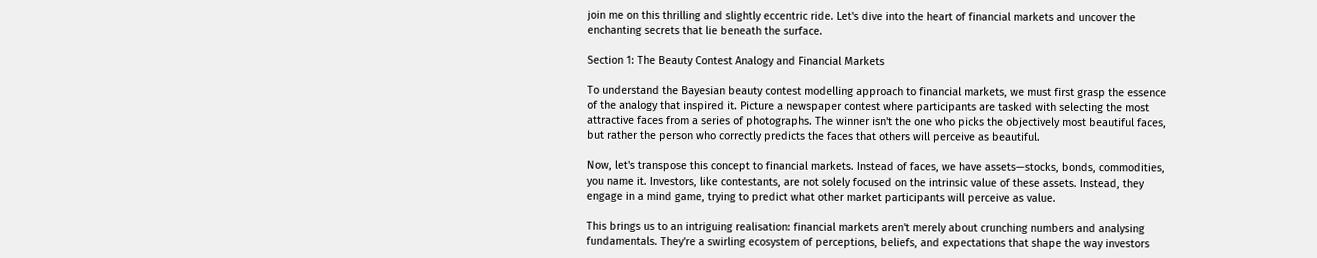join me on this thrilling and slightly eccentric ride. Let's dive into the heart of financial markets and uncover the enchanting secrets that lie beneath the surface.

Section 1: The Beauty Contest Analogy and Financial Markets

To understand the Bayesian beauty contest modelling approach to financial markets, we must first grasp the essence of the analogy that inspired it. Picture a newspaper contest where participants are tasked with selecting the most attractive faces from a series of photographs. The winner isn't the one who picks the objectively most beautiful faces, but rather the person who correctly predicts the faces that others will perceive as beautiful.

Now, let's transpose this concept to financial markets. Instead of faces, we have assets—stocks, bonds, commodities, you name it. Investors, like contestants, are not solely focused on the intrinsic value of these assets. Instead, they engage in a mind game, trying to predict what other market participants will perceive as value.

This brings us to an intriguing realisation: financial markets aren't merely about crunching numbers and analysing fundamentals. They're a swirling ecosystem of perceptions, beliefs, and expectations that shape the way investors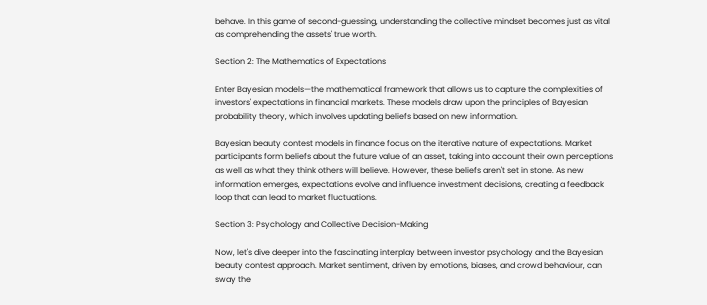behave. In this game of second-guessing, understanding the collective mindset becomes just as vital as comprehending the assets' true worth.

Section 2: The Mathematics of Expectations

Enter Bayesian models—the mathematical framework that allows us to capture the complexities of investors' expectations in financial markets. These models draw upon the principles of Bayesian probability theory, which involves updating beliefs based on new information.

Bayesian beauty contest models in finance focus on the iterative nature of expectations. Market participants form beliefs about the future value of an asset, taking into account their own perceptions as well as what they think others will believe. However, these beliefs aren't set in stone. As new information emerges, expectations evolve and influence investment decisions, creating a feedback loop that can lead to market fluctuations.

Section 3: Psychology and Collective Decision-Making

Now, let's dive deeper into the fascinating interplay between investor psychology and the Bayesian beauty contest approach. Market sentiment, driven by emotions, biases, and crowd behaviour, can sway the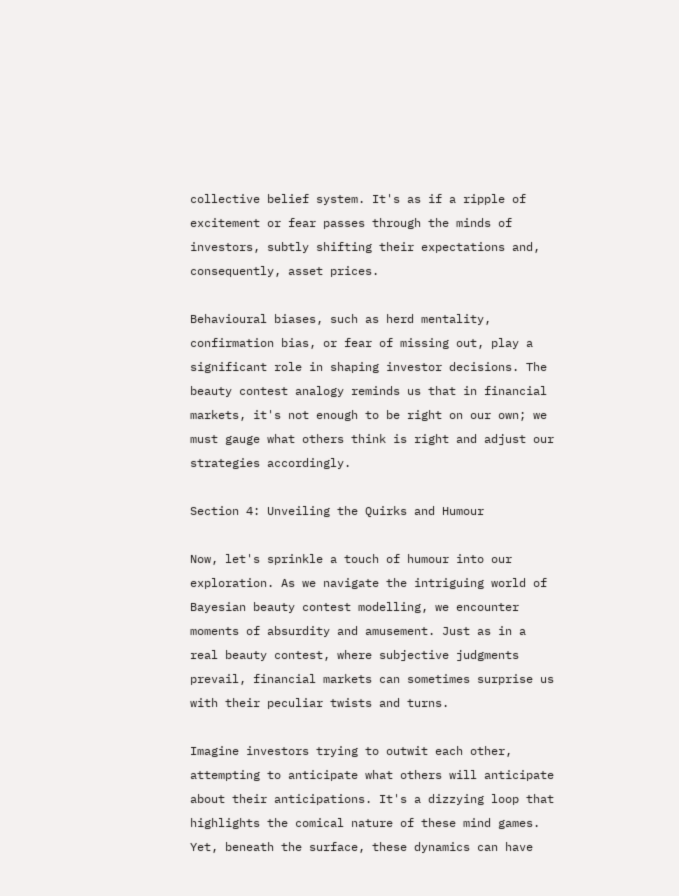collective belief system. It's as if a ripple of excitement or fear passes through the minds of investors, subtly shifting their expectations and, consequently, asset prices.

Behavioural biases, such as herd mentality, confirmation bias, or fear of missing out, play a significant role in shaping investor decisions. The beauty contest analogy reminds us that in financial markets, it's not enough to be right on our own; we must gauge what others think is right and adjust our strategies accordingly.

Section 4: Unveiling the Quirks and Humour

Now, let's sprinkle a touch of humour into our exploration. As we navigate the intriguing world of Bayesian beauty contest modelling, we encounter moments of absurdity and amusement. Just as in a real beauty contest, where subjective judgments prevail, financial markets can sometimes surprise us with their peculiar twists and turns.

Imagine investors trying to outwit each other, attempting to anticipate what others will anticipate about their anticipations. It's a dizzying loop that highlights the comical nature of these mind games. Yet, beneath the surface, these dynamics can have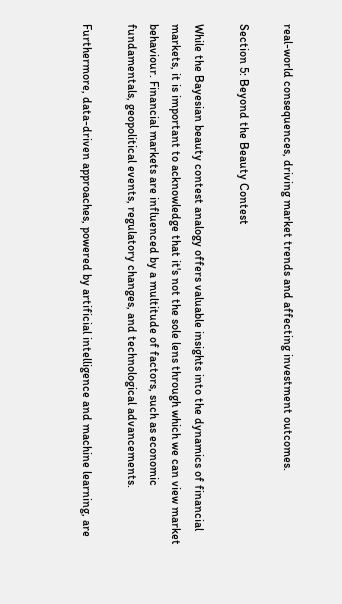real-world consequences, driving market trends and affecting investment outcomes.

Section 5: Beyond the Beauty Contest

While the Bayesian beauty contest analogy offers valuable insights into the dynamics of financial markets, it is important to acknowledge that it's not the sole lens through which we can view market behaviour. Financial markets are influenced by a multitude of factors, such as economic fundamentals, geopolitical events, regulatory changes, and technological advancements.

Furthermore, data-driven approaches, powered by artificial intelligence and machine learning, are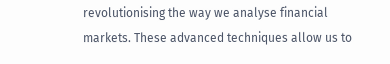revolutionising the way we analyse financial markets. These advanced techniques allow us to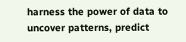harness the power of data to uncover patterns, predict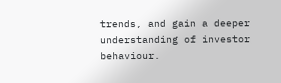trends, and gain a deeper understanding of investor behaviour.